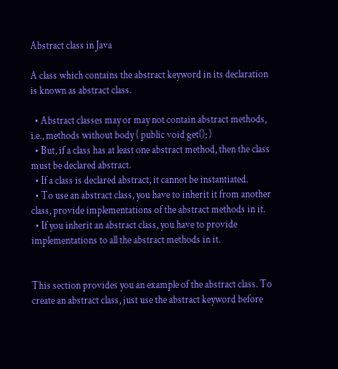Abstract class in Java

A class which contains the abstract keyword in its declaration is known as abstract class.

  • Abstract classes may or may not contain abstract methods, i.e., methods without body ( public void get(); )
  • But, if a class has at least one abstract method, then the class must be declared abstract.
  • If a class is declared abstract, it cannot be instantiated.
  • To use an abstract class, you have to inherit it from another class, provide implementations of the abstract methods in it.
  • If you inherit an abstract class, you have to provide implementations to all the abstract methods in it.


This section provides you an example of the abstract class. To create an abstract class, just use the abstract keyword before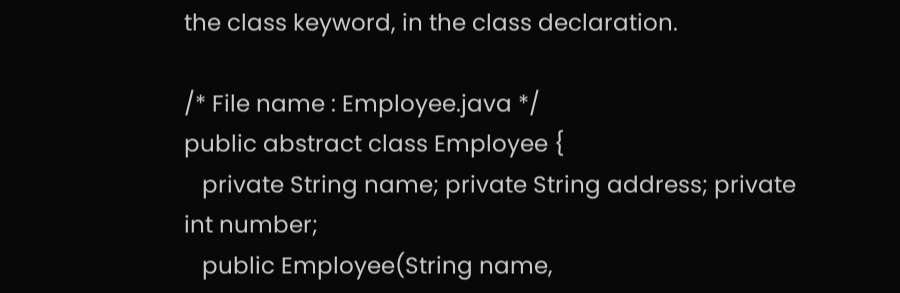the class keyword, in the class declaration.

/* File name : Employee.java */
public abstract class Employee {
   private String name; private String address; private int number;
   public Employee(String name,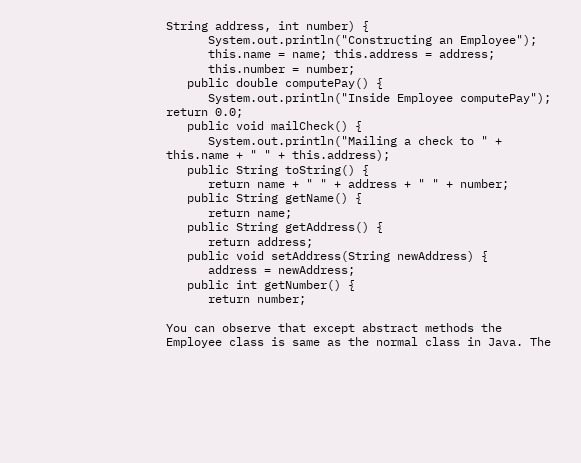String address, int number) {
      System.out.println("Constructing an Employee");
      this.name = name; this.address = address;
      this.number = number;
   public double computePay() {
      System.out.println("Inside Employee computePay"); return 0.0;
   public void mailCheck() {
      System.out.println("Mailing a check to " + this.name + " " + this.address);
   public String toString() {
      return name + " " + address + " " + number;
   public String getName() {
      return name;
   public String getAddress() {
      return address;
   public void setAddress(String newAddress) {
      address = newAddress;
   public int getNumber() {
      return number;

You can observe that except abstract methods the Employee class is same as the normal class in Java. The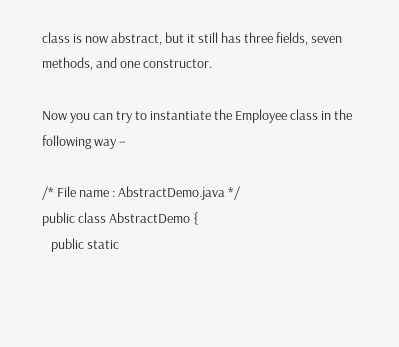class is now abstract, but it still has three fields, seven methods, and one constructor.

Now you can try to instantiate the Employee class in the following way −

/* File name : AbstractDemo.java */
public class AbstractDemo {
   public static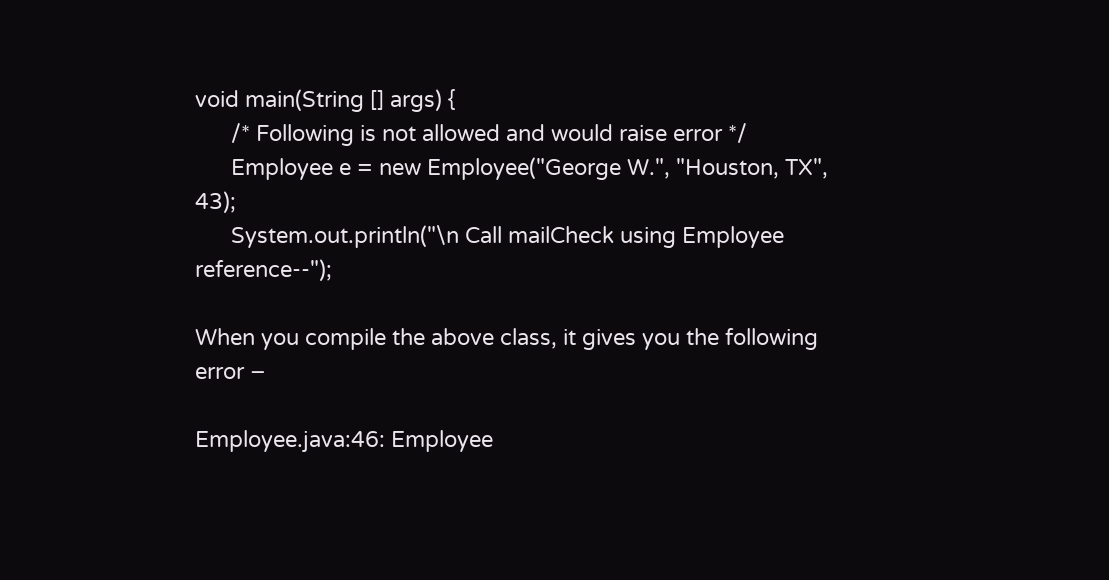void main(String [] args) {
      /* Following is not allowed and would raise error */
      Employee e = new Employee("George W.", "Houston, TX", 43);
      System.out.println("\n Call mailCheck using Employee reference--");

When you compile the above class, it gives you the following error −

Employee.java:46: Employee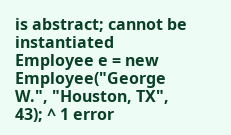is abstract; cannot be instantiated
Employee e = new Employee("George W.", "Houston, TX", 43); ^ 1 error